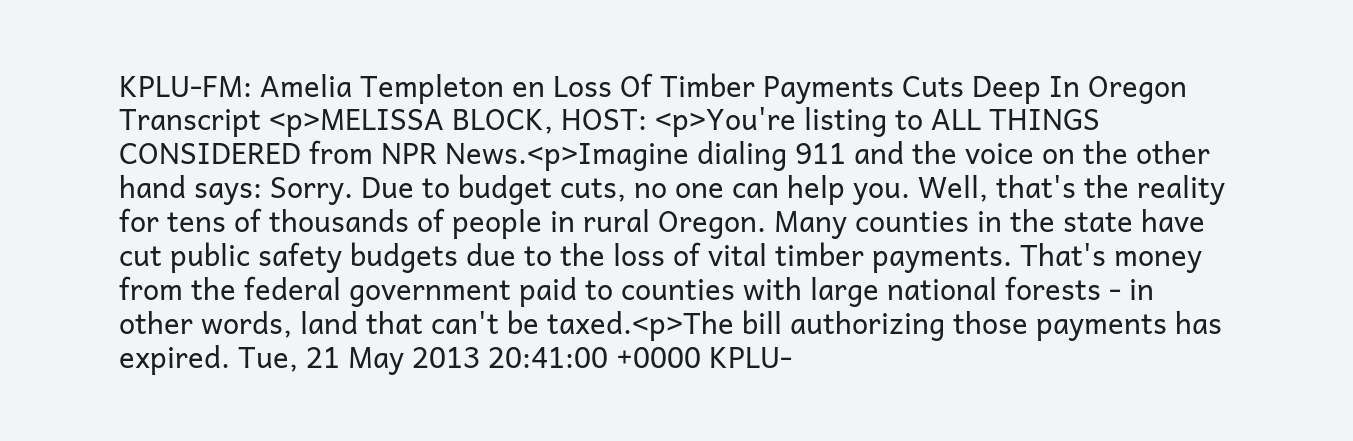KPLU-FM: Amelia Templeton en Loss Of Timber Payments Cuts Deep In Oregon Transcript <p>MELISSA BLOCK, HOST: <p>You're listing to ALL THINGS CONSIDERED from NPR News.<p>Imagine dialing 911 and the voice on the other hand says: Sorry. Due to budget cuts, no one can help you. Well, that's the reality for tens of thousands of people in rural Oregon. Many counties in the state have cut public safety budgets due to the loss of vital timber payments. That's money from the federal government paid to counties with large national forests - in other words, land that can't be taxed.<p>The bill authorizing those payments has expired. Tue, 21 May 2013 20:41:00 +0000 KPLU-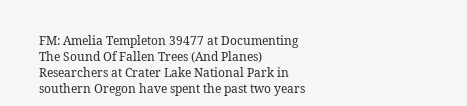FM: Amelia Templeton 39477 at Documenting The Sound Of Fallen Trees (And Planes) Researchers at Crater Lake National Park in southern Oregon have spent the past two years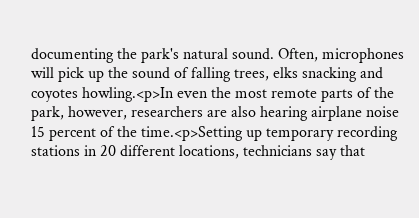documenting the park's natural sound. Often, microphones will pick up the sound of falling trees, elks snacking and coyotes howling.<p>In even the most remote parts of the park, however, researchers are also hearing airplane noise 15 percent of the time.<p>Setting up temporary recording stations in 20 different locations, technicians say that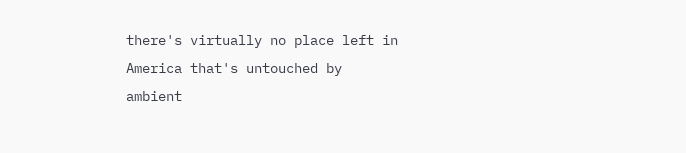there's virtually no place left in America that's untouched by ambient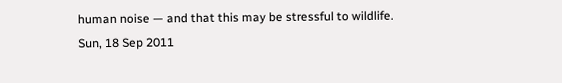human noise — and that this may be stressful to wildlife. Sun, 18 Sep 2011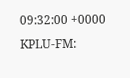09:32:00 +0000 KPLU-FM: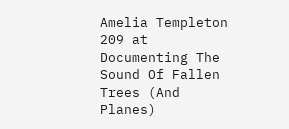Amelia Templeton 209 at Documenting The Sound Of Fallen Trees (And Planes)